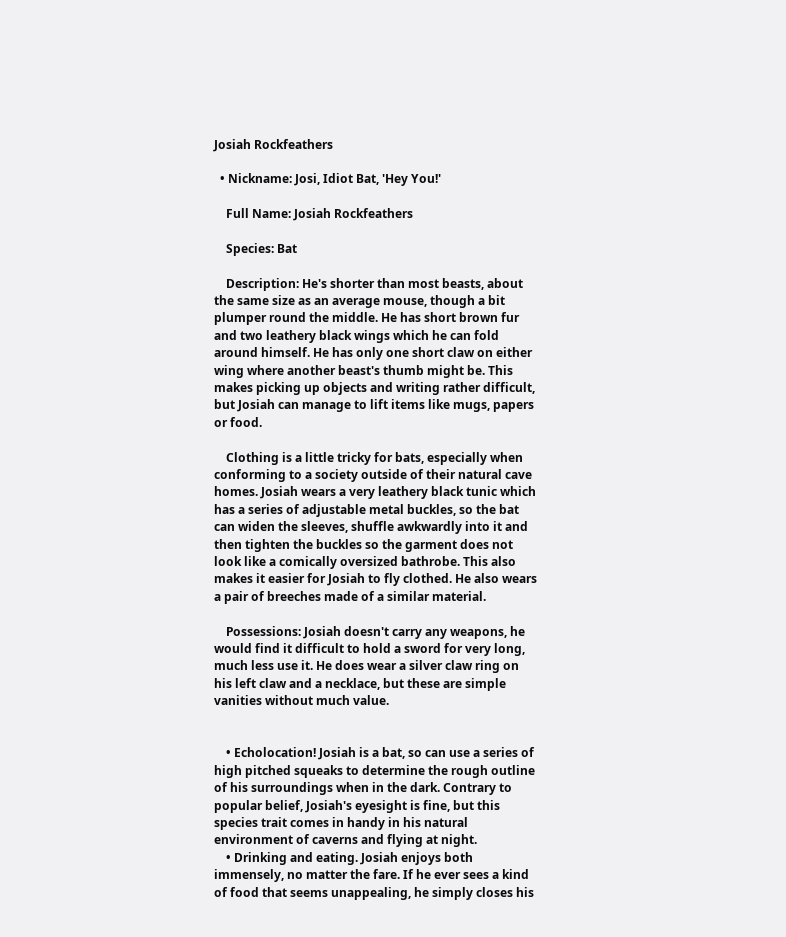Josiah Rockfeathers

  • Nickname: Josi, Idiot Bat, 'Hey You!'

    Full Name: Josiah Rockfeathers

    Species: Bat

    Description: He's shorter than most beasts, about the same size as an average mouse, though a bit plumper round the middle. He has short brown fur and two leathery black wings which he can fold around himself. He has only one short claw on either wing where another beast's thumb might be. This makes picking up objects and writing rather difficult, but Josiah can manage to lift items like mugs, papers or food.

    Clothing is a little tricky for bats, especially when conforming to a society outside of their natural cave homes. Josiah wears a very leathery black tunic which has a series of adjustable metal buckles, so the bat can widen the sleeves, shuffle awkwardly into it and then tighten the buckles so the garment does not look like a comically oversized bathrobe. This also makes it easier for Josiah to fly clothed. He also wears a pair of breeches made of a similar material.

    Possessions: Josiah doesn't carry any weapons, he would find it difficult to hold a sword for very long, much less use it. He does wear a silver claw ring on his left claw and a necklace, but these are simple vanities without much value.


    • Echolocation! Josiah is a bat, so can use a series of high pitched squeaks to determine the rough outline of his surroundings when in the dark. Contrary to popular belief, Josiah's eyesight is fine, but this species trait comes in handy in his natural environment of caverns and flying at night.
    • Drinking and eating. Josiah enjoys both immensely, no matter the fare. If he ever sees a kind of food that seems unappealing, he simply closes his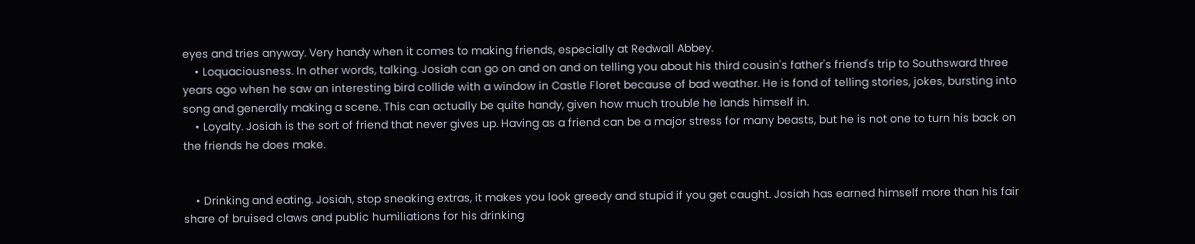eyes and tries anyway. Very handy when it comes to making friends, especially at Redwall Abbey.
    • Loquaciousness. In other words, talking. Josiah can go on and on and on telling you about his third cousin's father's friend's trip to Southsward three years ago when he saw an interesting bird collide with a window in Castle Floret because of bad weather. He is fond of telling stories, jokes, bursting into song and generally making a scene. This can actually be quite handy, given how much trouble he lands himself in.
    • Loyalty. Josiah is the sort of friend that never gives up. Having as a friend can be a major stress for many beasts, but he is not one to turn his back on the friends he does make.


    • Drinking and eating. Josiah, stop sneaking extras, it makes you look greedy and stupid if you get caught. Josiah has earned himself more than his fair share of bruised claws and public humiliations for his drinking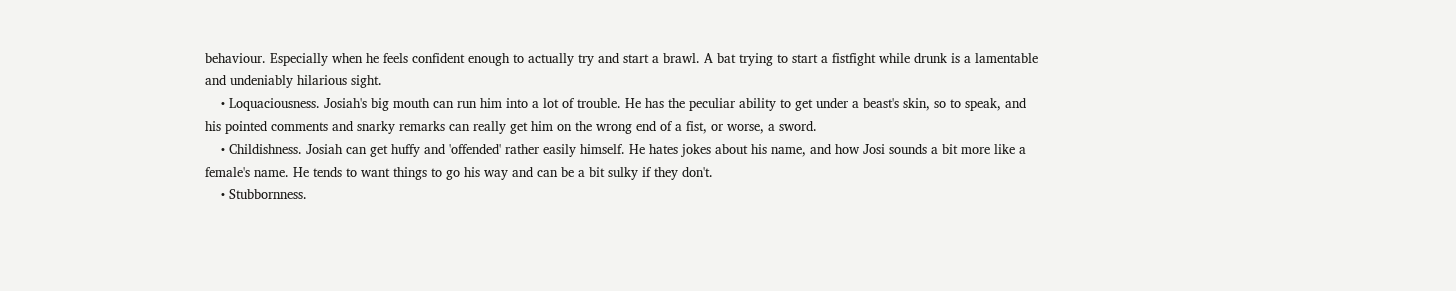behaviour. Especially when he feels confident enough to actually try and start a brawl. A bat trying to start a fistfight while drunk is a lamentable and undeniably hilarious sight.
    • Loquaciousness. Josiah's big mouth can run him into a lot of trouble. He has the peculiar ability to get under a beast's skin, so to speak, and his pointed comments and snarky remarks can really get him on the wrong end of a fist, or worse, a sword.
    • Childishness. Josiah can get huffy and 'offended' rather easily himself. He hates jokes about his name, and how Josi sounds a bit more like a female's name. He tends to want things to go his way and can be a bit sulky if they don't.
    • Stubbornness.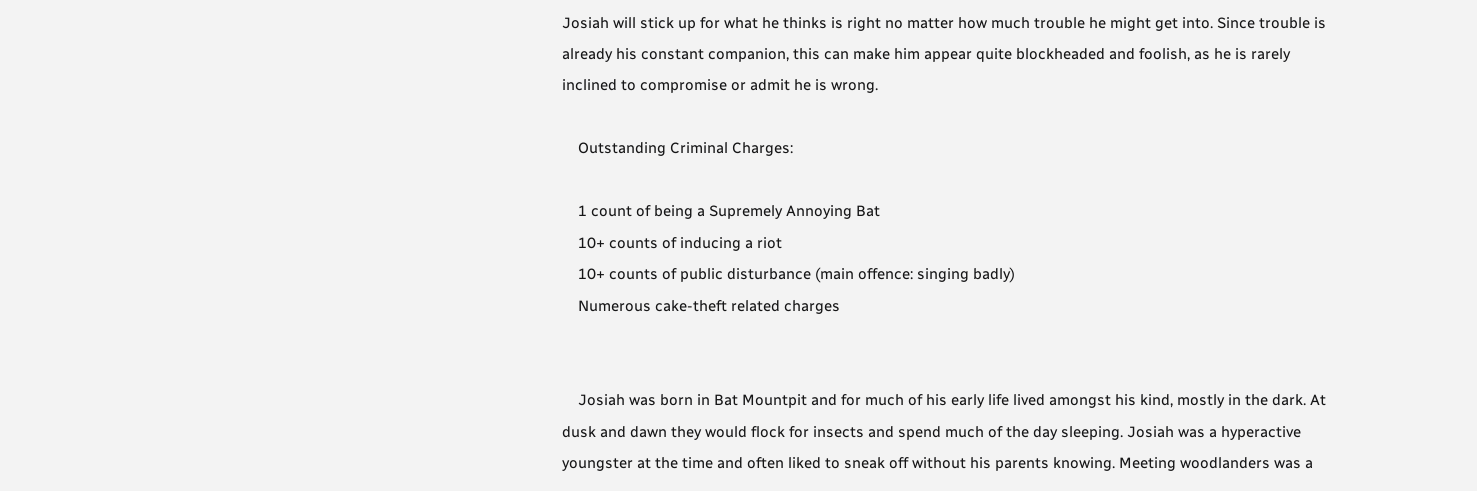Josiah will stick up for what he thinks is right no matter how much trouble he might get into. Since trouble is already his constant companion, this can make him appear quite blockheaded and foolish, as he is rarely inclined to compromise or admit he is wrong.

    Outstanding Criminal Charges:

    1 count of being a Supremely Annoying Bat
    10+ counts of inducing a riot
    10+ counts of public disturbance (main offence: singing badly)
    Numerous cake-theft related charges


    Josiah was born in Bat Mountpit and for much of his early life lived amongst his kind, mostly in the dark. At dusk and dawn they would flock for insects and spend much of the day sleeping. Josiah was a hyperactive youngster at the time and often liked to sneak off without his parents knowing. Meeting woodlanders was a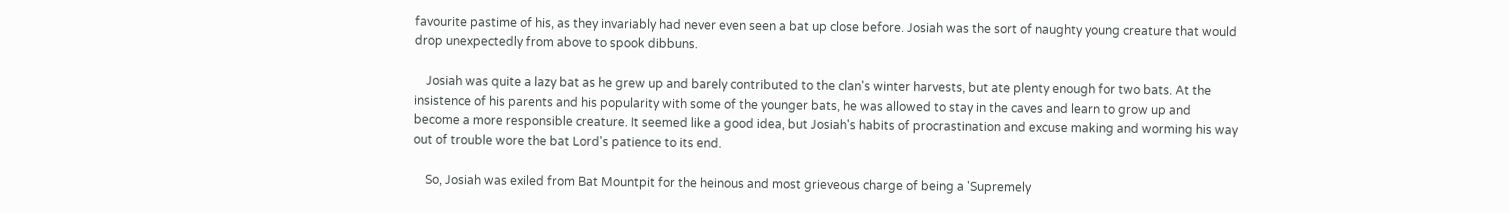favourite pastime of his, as they invariably had never even seen a bat up close before. Josiah was the sort of naughty young creature that would drop unexpectedly from above to spook dibbuns.

    Josiah was quite a lazy bat as he grew up and barely contributed to the clan's winter harvests, but ate plenty enough for two bats. At the insistence of his parents and his popularity with some of the younger bats, he was allowed to stay in the caves and learn to grow up and become a more responsible creature. It seemed like a good idea, but Josiah's habits of procrastination and excuse making and worming his way out of trouble wore the bat Lord's patience to its end.

    So, Josiah was exiled from Bat Mountpit for the heinous and most grieveous charge of being a 'Supremely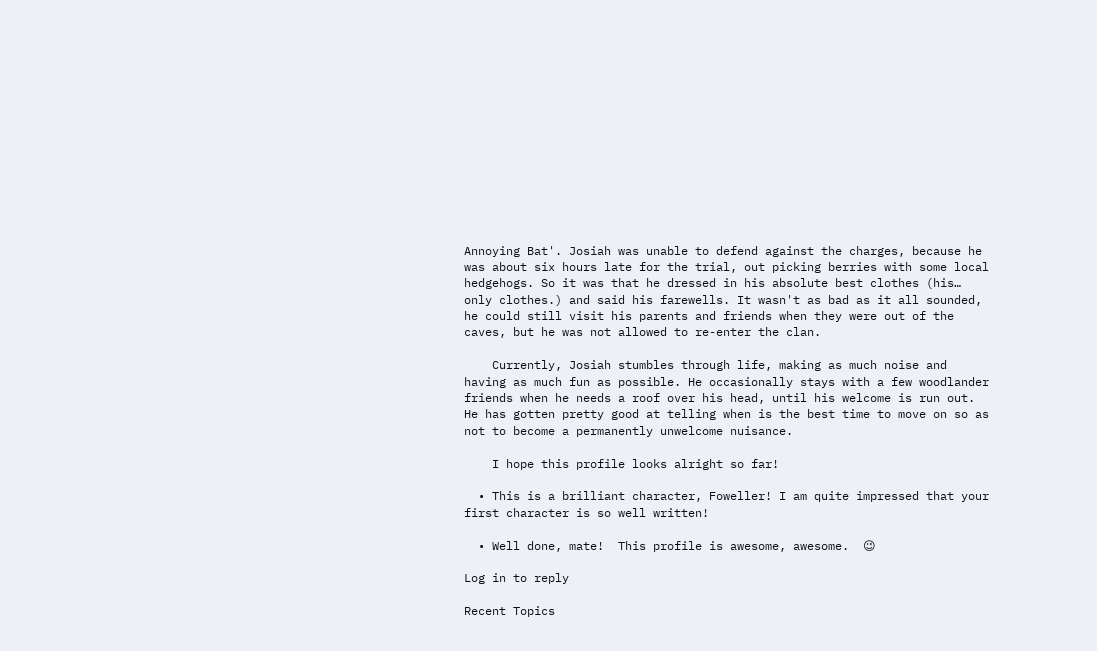Annoying Bat'. Josiah was unable to defend against the charges, because he was about six hours late for the trial, out picking berries with some local hedgehogs. So it was that he dressed in his absolute best clothes (his… only clothes.) and said his farewells. It wasn't as bad as it all sounded, he could still visit his parents and friends when they were out of the caves, but he was not allowed to re-enter the clan.

    Currently, Josiah stumbles through life, making as much noise and having as much fun as possible. He occasionally stays with a few woodlander friends when he needs a roof over his head, until his welcome is run out. He has gotten pretty good at telling when is the best time to move on so as not to become a permanently unwelcome nuisance.

    I hope this profile looks alright so far!

  • This is a brilliant character, Foweller! I am quite impressed that your first character is so well written!

  • Well done, mate!  This profile is awesome, awesome.  😉

Log in to reply

Recent Topics